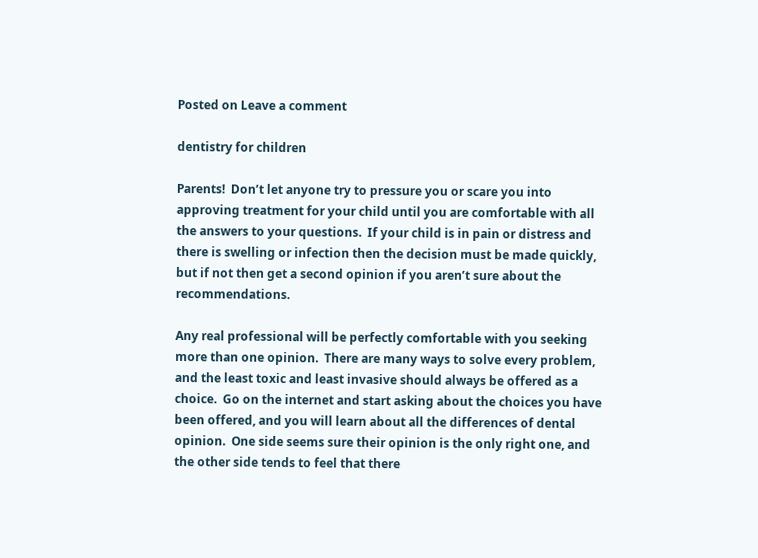Posted on Leave a comment

dentistry for children

Parents!  Don’t let anyone try to pressure you or scare you into approving treatment for your child until you are comfortable with all the answers to your questions.  If your child is in pain or distress and there is swelling or infection then the decision must be made quickly, but if not then get a second opinion if you aren’t sure about the recommendations.

Any real professional will be perfectly comfortable with you seeking more than one opinion.  There are many ways to solve every problem, and the least toxic and least invasive should always be offered as a choice.  Go on the internet and start asking about the choices you have been offered, and you will learn about all the differences of dental opinion.  One side seems sure their opinion is the only right one, and the other side tends to feel that there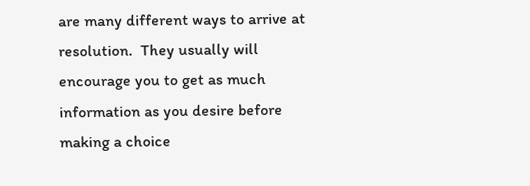are many different ways to arrive at resolution.  They usually will encourage you to get as much information as you desire before making a choice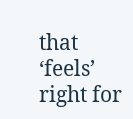that ‘feels’ right for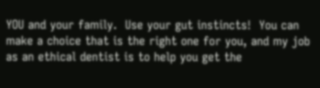YOU and your family.  Use your gut instincts!  You can make a choice that is the right one for you, and my job as an ethical dentist is to help you get the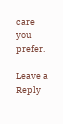care you prefer.

Leave a Reply